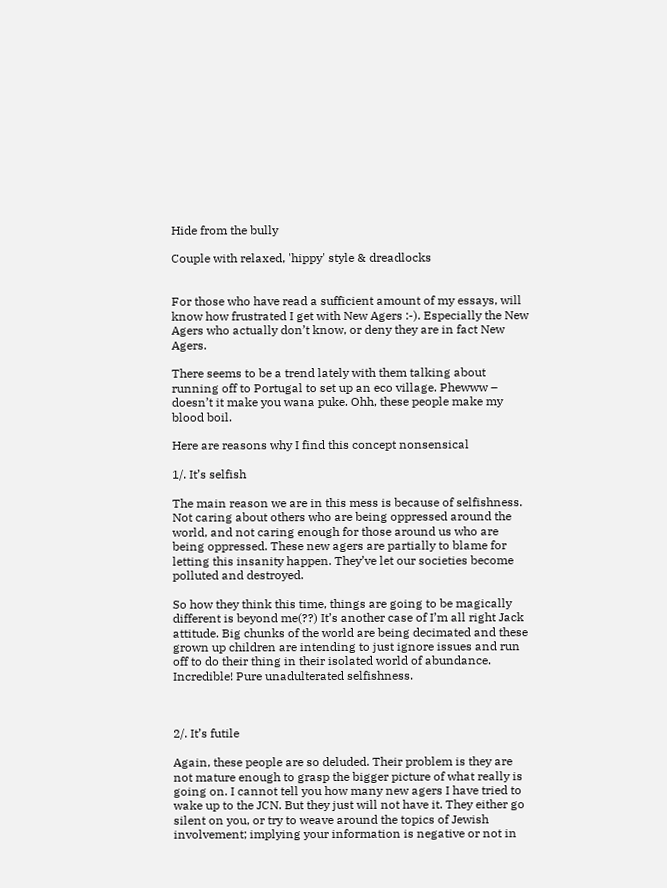Hide from the bully

Couple with relaxed, 'hippy' style & dreadlocks


For those who have read a sufficient amount of my essays, will know how frustrated I get with New Agers :-). Especially the New Agers who actually don’t know, or deny they are in fact New Agers.

There seems to be a trend lately with them talking about running off to Portugal to set up an eco village. Phewww – doesn’t it make you wana puke. Ohh, these people make my blood boil.

Here are reasons why I find this concept nonsensical

1/. It’s selfish

The main reason we are in this mess is because of selfishness. Not caring about others who are being oppressed around the world, and not caring enough for those around us who are being oppressed. These new agers are partially to blame for letting this insanity happen. They’ve let our societies become polluted and destroyed.

So how they think this time, things are going to be magically different is beyond me(??) It’s another case of I’m all right Jack attitude. Big chunks of the world are being decimated and these grown up children are intending to just ignore issues and run off to do their thing in their isolated world of abundance. Incredible! Pure unadulterated selfishness.



2/. It’s futile

Again, these people are so deluded. Their problem is they are not mature enough to grasp the bigger picture of what really is going on. I cannot tell you how many new agers I have tried to wake up to the JCN. But they just will not have it. They either go silent on you, or try to weave around the topics of Jewish involvement; implying your information is negative or not in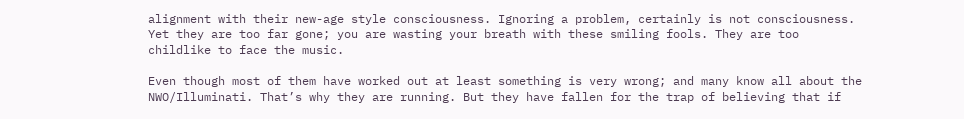alignment with their new-age style consciousness. Ignoring a problem, certainly is not consciousness. Yet they are too far gone; you are wasting your breath with these smiling fools. They are too childlike to face the music.

Even though most of them have worked out at least something is very wrong; and many know all about the NWO/Illuminati. That’s why they are running. But they have fallen for the trap of believing that if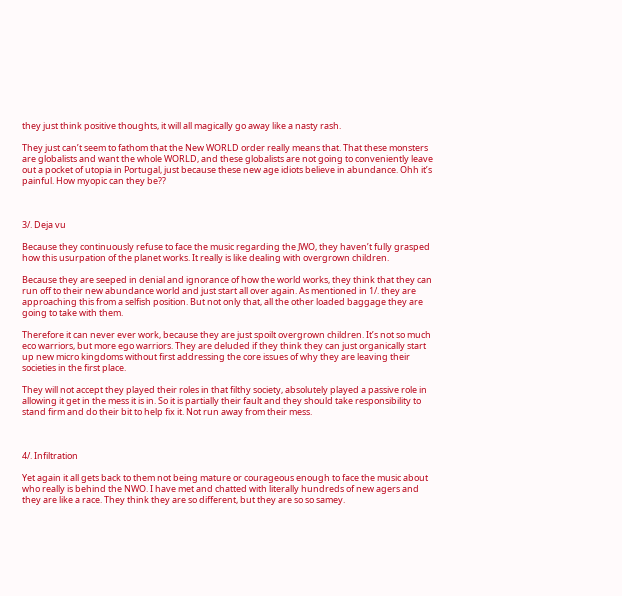they just think positive thoughts, it will all magically go away like a nasty rash.

They just can’t seem to fathom that the New WORLD order really means that. That these monsters are globalists and want the whole WORLD, and these globalists are not going to conveniently leave out a pocket of utopia in Portugal, just because these new age idiots believe in abundance. Ohh it’s painful. How myopic can they be??



3/. Deja vu

Because they continuously refuse to face the music regarding the JWO, they haven’t fully grasped how this usurpation of the planet works. It really is like dealing with overgrown children.

Because they are seeped in denial and ignorance of how the world works, they think that they can run off to their new abundance world and just start all over again. As mentioned in 1/. they are approaching this from a selfish position. But not only that, all the other loaded baggage they are going to take with them.

Therefore it can never ever work, because they are just spoilt overgrown children. It’s not so much eco warriors, but more ego warriors. They are deluded if they think they can just organically start up new micro kingdoms without first addressing the core issues of why they are leaving their societies in the first place.

They will not accept they played their roles in that filthy society, absolutely played a passive role in allowing it get in the mess it is in. So it is partially their fault and they should take responsibility to stand firm and do their bit to help fix it. Not run away from their mess.



4/. Infiltration

Yet again it all gets back to them not being mature or courageous enough to face the music about who really is behind the NWO. I have met and chatted with literally hundreds of new agers and they are like a race. They think they are so different, but they are so so samey.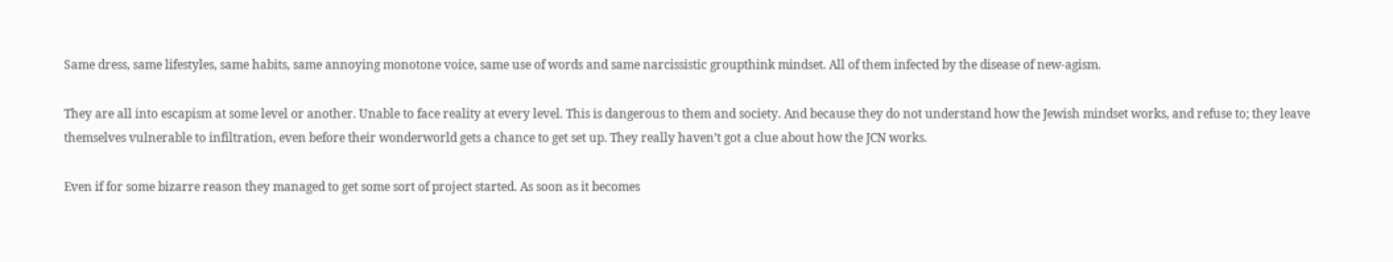Same dress, same lifestyles, same habits, same annoying monotone voice, same use of words and same narcissistic groupthink mindset. All of them infected by the disease of new-agism.

They are all into escapism at some level or another. Unable to face reality at every level. This is dangerous to them and society. And because they do not understand how the Jewish mindset works, and refuse to; they leave themselves vulnerable to infiltration, even before their wonderworld gets a chance to get set up. They really haven’t got a clue about how the JCN works.

Even if for some bizarre reason they managed to get some sort of project started. As soon as it becomes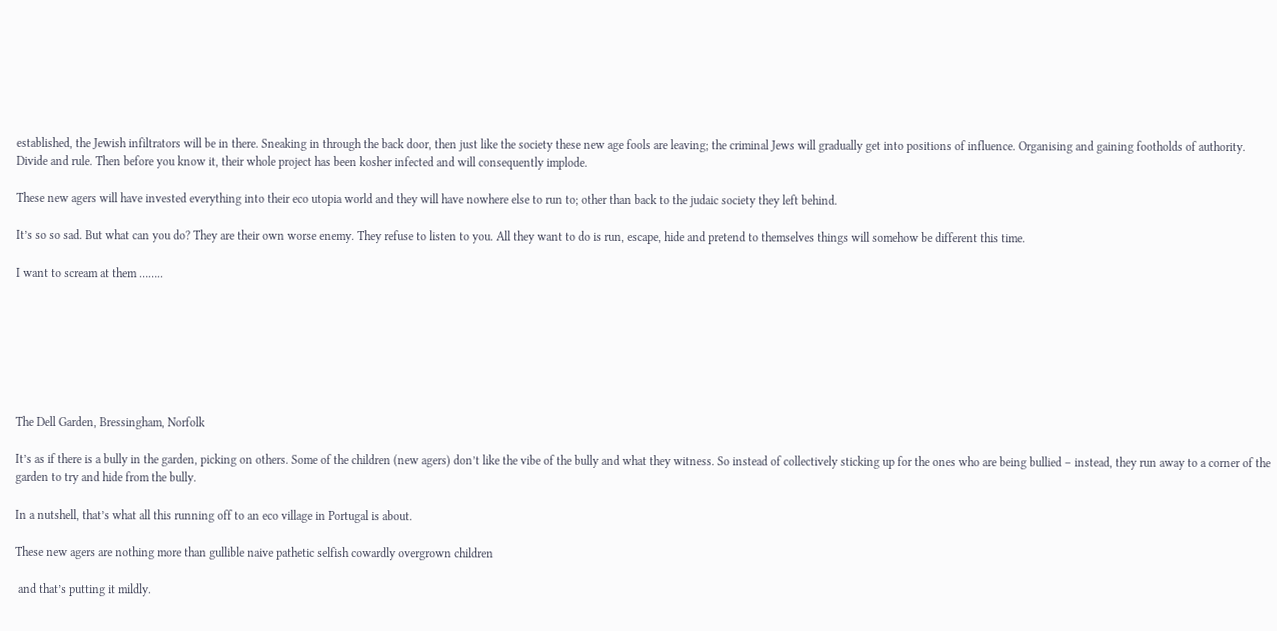established, the Jewish infiltrators will be in there. Sneaking in through the back door, then just like the society these new age fools are leaving; the criminal Jews will gradually get into positions of influence. Organising and gaining footholds of authority. Divide and rule. Then before you know it, their whole project has been kosher infected and will consequently implode.

These new agers will have invested everything into their eco utopia world and they will have nowhere else to run to; other than back to the judaic society they left behind.

It’s so so sad. But what can you do? They are their own worse enemy. They refuse to listen to you. All they want to do is run, escape, hide and pretend to themselves things will somehow be different this time.

I want to scream at them ……..







The Dell Garden, Bressingham, Norfolk

It’s as if there is a bully in the garden, picking on others. Some of the children (new agers) don’t like the vibe of the bully and what they witness. So instead of collectively sticking up for the ones who are being bullied – instead, they run away to a corner of the garden to try and hide from the bully.

In a nutshell, that’s what all this running off to an eco village in Portugal is about.

These new agers are nothing more than gullible naive pathetic selfish cowardly overgrown children

 and that’s putting it mildly.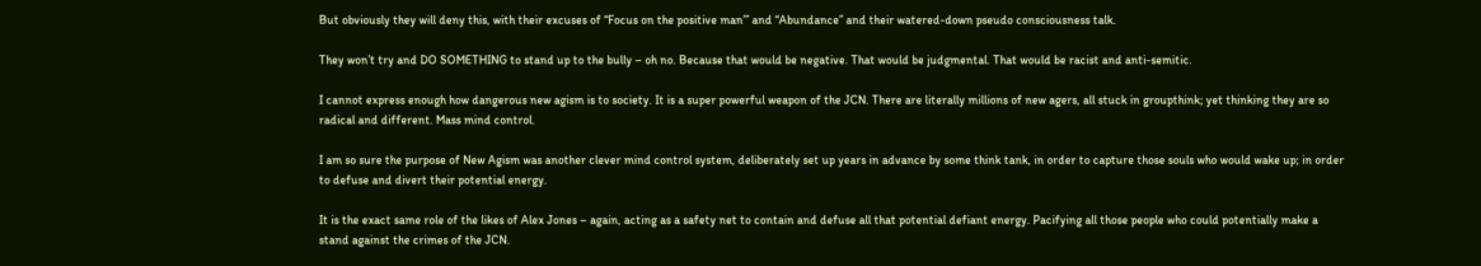But obviously they will deny this, with their excuses of “Focus on the positive man’” and “Abundance” and their watered-down pseudo consciousness talk.

They won’t try and DO SOMETHING to stand up to the bully – oh no. Because that would be negative. That would be judgmental. That would be racist and anti-semitic.

I cannot express enough how dangerous new agism is to society. It is a super powerful weapon of the JCN. There are literally millions of new agers, all stuck in groupthink; yet thinking they are so radical and different. Mass mind control.

I am so sure the purpose of New Agism was another clever mind control system, deliberately set up years in advance by some think tank, in order to capture those souls who would wake up; in order to defuse and divert their potential energy.

It is the exact same role of the likes of Alex Jones – again, acting as a safety net to contain and defuse all that potential defiant energy. Pacifying all those people who could potentially make a stand against the crimes of the JCN.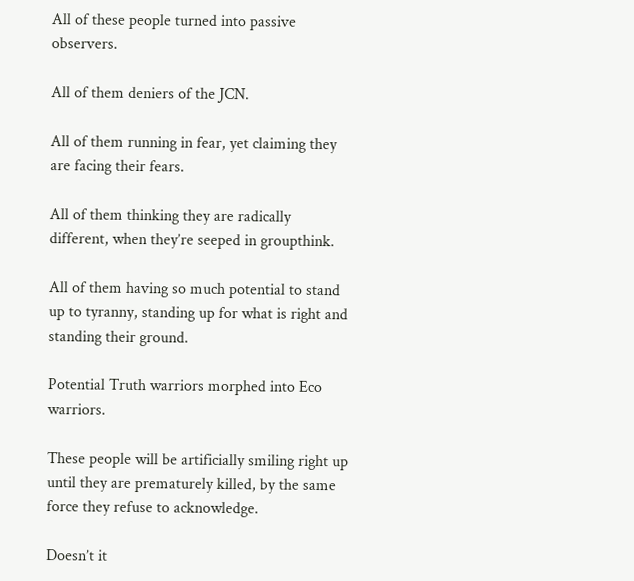All of these people turned into passive observers.

All of them deniers of the JCN.

All of them running in fear, yet claiming they are facing their fears.

All of them thinking they are radically different, when they’re seeped in groupthink.

All of them having so much potential to stand up to tyranny, standing up for what is right and standing their ground.

Potential Truth warriors morphed into Eco warriors.

These people will be artificially smiling right up until they are prematurely killed, by the same force they refuse to acknowledge.

Doesn’t it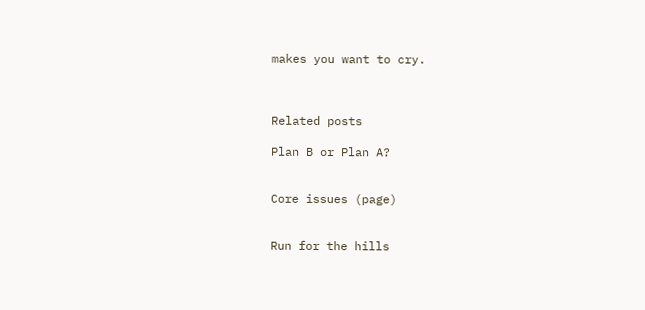makes you want to cry.



Related posts

Plan B or Plan A?


Core issues (page)


Run for the hills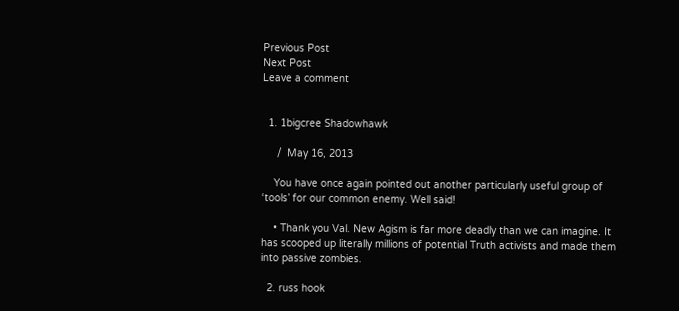Previous Post
Next Post
Leave a comment


  1. 1bigcree Shadowhawk

     /  May 16, 2013

    You have once again pointed out another particularly useful group of ‘tools’ for our common enemy. Well said!

    • Thank you Val. New Agism is far more deadly than we can imagine. It has scooped up literally millions of potential Truth activists and made them into passive zombies.

  2. russ hook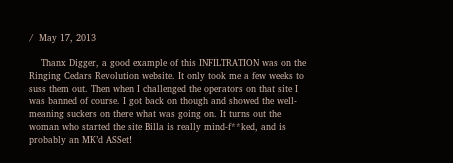/  May 17, 2013

    Thanx Digger, a good example of this INFILTRATION was on the Ringing Cedars Revolution website. It only took me a few weeks to suss them out. Then when I challenged the operators on that site I was banned of course. I got back on though and showed the well-meaning suckers on there what was going on. It turns out the woman who started the site Billa is really mind-f**ked, and is probably an MK’d ASSet!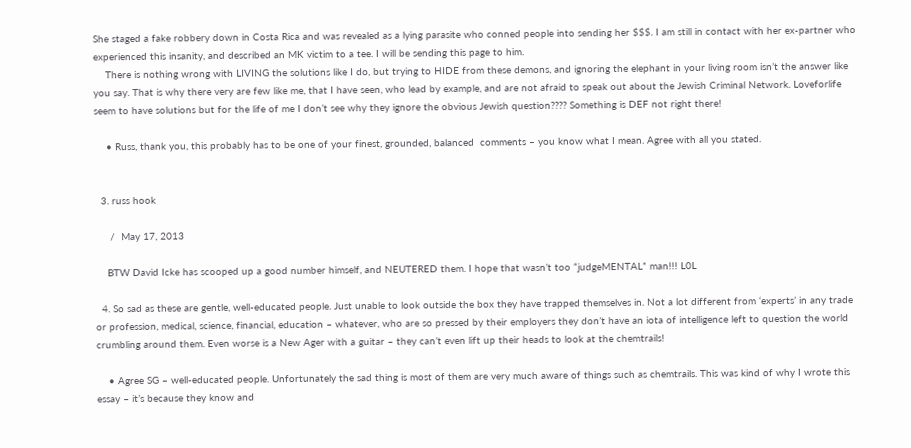She staged a fake robbery down in Costa Rica and was revealed as a lying parasite who conned people into sending her $$$. I am still in contact with her ex-partner who experienced this insanity, and described an MK victim to a tee. I will be sending this page to him.
    There is nothing wrong with LIVING the solutions like I do, but trying to HIDE from these demons, and ignoring the elephant in your living room isn’t the answer like you say. That is why there very are few like me, that I have seen, who lead by example, and are not afraid to speak out about the Jewish Criminal Network. Loveforlife seem to have solutions but for the life of me I don’t see why they ignore the obvious Jewish question???? Something is DEF not right there!

    • Russ, thank you, this probably has to be one of your finest, grounded, balanced  comments – you know what I mean. Agree with all you stated.


  3. russ hook

     /  May 17, 2013

    BTW David Icke has scooped up a good number himself, and NEUTERED them. I hope that wasn’t too “judgeMENTAL” man!!! L0L

  4. So sad as these are gentle, well-educated people. Just unable to look outside the box they have trapped themselves in. Not a lot different from ‘experts’ in any trade or profession, medical, science, financial, education – whatever, who are so pressed by their employers they don’t have an iota of intelligence left to question the world crumbling around them. Even worse is a New Ager with a guitar – they can’t even lift up their heads to look at the chemtrails!

    • Agree SG – well-educated people. Unfortunately the sad thing is most of them are very much aware of things such as chemtrails. This was kind of why I wrote this essay – it’s because they know and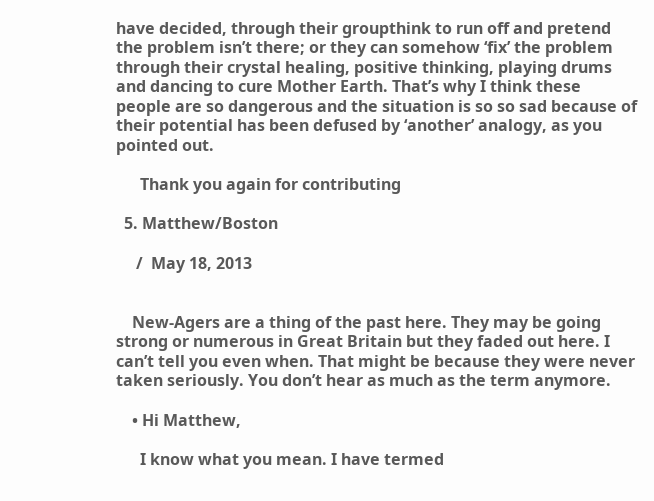have decided, through their groupthink to run off and pretend the problem isn’t there; or they can somehow ‘fix’ the problem through their crystal healing, positive thinking, playing drums and dancing to cure Mother Earth. That’s why I think these people are so dangerous and the situation is so so sad because of their potential has been defused by ‘another’ analogy, as you pointed out.

      Thank you again for contributing

  5. Matthew/Boston

     /  May 18, 2013


    New-Agers are a thing of the past here. They may be going strong or numerous in Great Britain but they faded out here. I can’t tell you even when. That might be because they were never taken seriously. You don’t hear as much as the term anymore.

    • Hi Matthew,

      I know what you mean. I have termed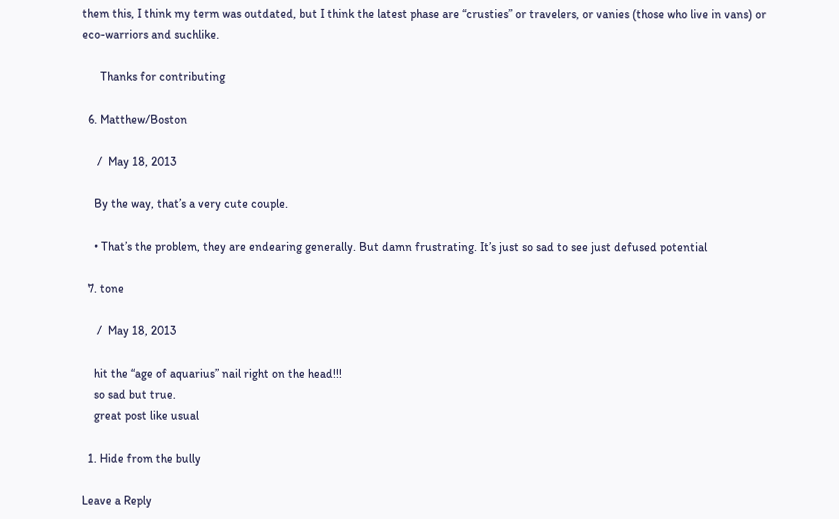them this, I think my term was outdated, but I think the latest phase are “crusties” or travelers, or vanies (those who live in vans) or eco-warriors and suchlike.

      Thanks for contributing

  6. Matthew/Boston

     /  May 18, 2013

    By the way, that’s a very cute couple.

    • That’s the problem, they are endearing generally. But damn frustrating. It’s just so sad to see just defused potential

  7. tone

     /  May 18, 2013

    hit the “age of aquarius” nail right on the head!!!
    so sad but true.
    great post like usual

  1. Hide from the bully

Leave a Reply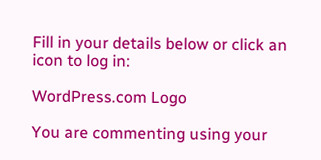Fill in your details below or click an icon to log in:

WordPress.com Logo

You are commenting using your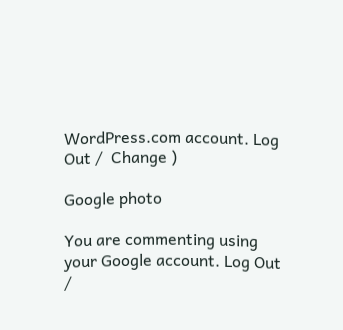WordPress.com account. Log Out /  Change )

Google photo

You are commenting using your Google account. Log Out /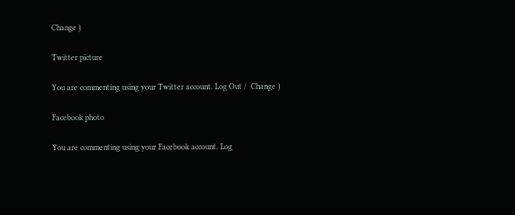Change )

Twitter picture

You are commenting using your Twitter account. Log Out /  Change )

Facebook photo

You are commenting using your Facebook account. Log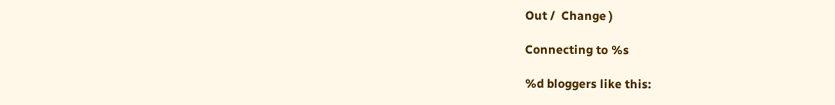Out /  Change )

Connecting to %s

%d bloggers like this: